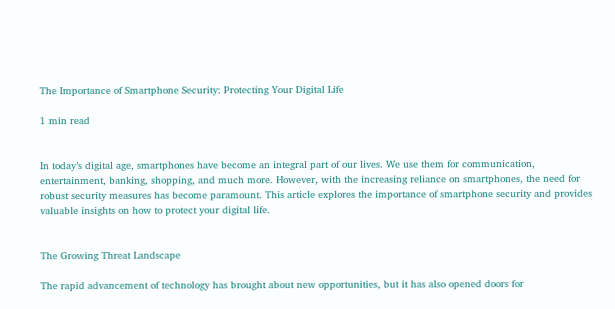The Importance of Smartphone Security: Protecting Your Digital Life

1 min read


In today’s digital age, smartphones have become an integral part of our lives. We use them for communication, entertainment, banking, shopping, and much more. However, with the increasing reliance on smartphones, the need for robust security measures has become paramount. This article explores the importance of smartphone security and provides valuable insights on how to protect your digital life.


The Growing Threat Landscape

The rapid advancement of technology has brought about new opportunities, but it has also opened doors for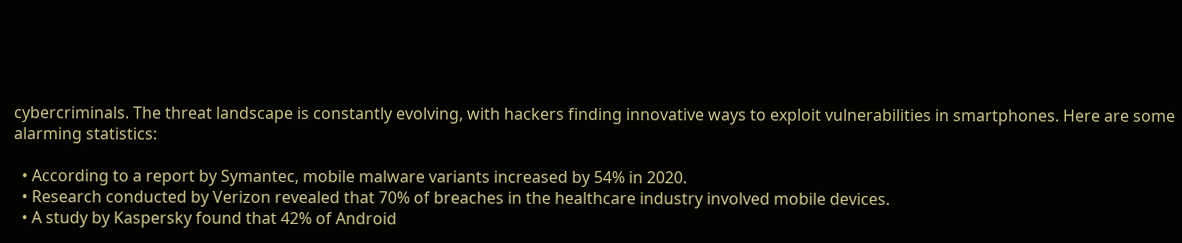cybercriminals. The threat landscape is constantly evolving, with hackers finding innovative ways to exploit vulnerabilities in smartphones. Here are some alarming statistics:

  • According to a report by Symantec, mobile malware variants increased by 54% in 2020.
  • Research conducted by Verizon revealed that 70% of breaches in the healthcare industry involved mobile devices.
  • A study by Kaspersky found that 42% of Android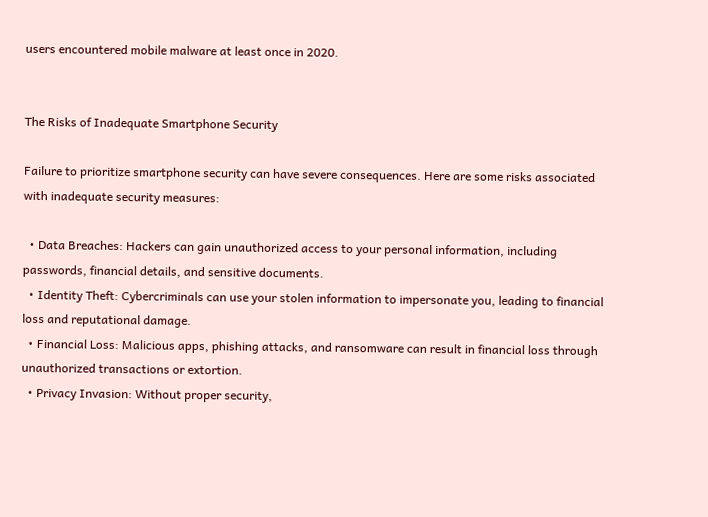users encountered mobile malware at least once in 2020.


The Risks of Inadequate Smartphone Security

Failure to prioritize smartphone security can have severe consequences. Here are some risks associated with inadequate security measures:

  • Data Breaches: Hackers can gain unauthorized access to your personal information, including passwords, financial details, and sensitive documents.
  • Identity Theft: Cybercriminals can use your stolen information to impersonate you, leading to financial loss and reputational damage.
  • Financial Loss: Malicious apps, phishing attacks, and ransomware can result in financial loss through unauthorized transactions or extortion.
  • Privacy Invasion: Without proper security,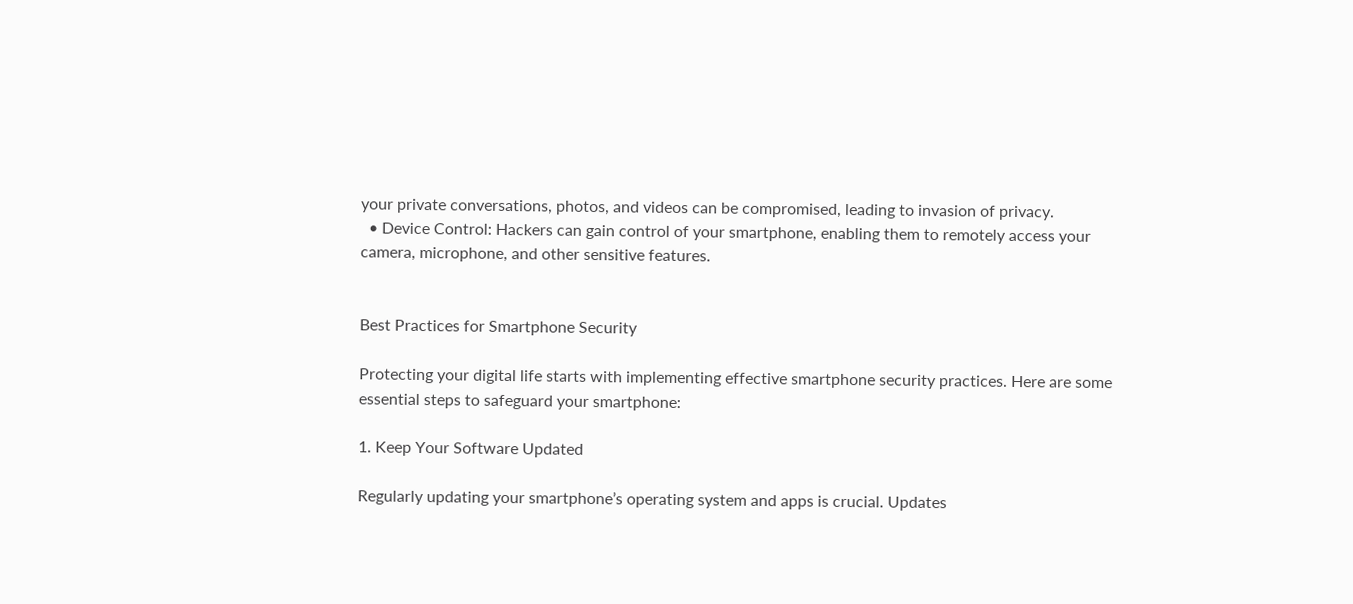your private conversations, photos, and videos can be compromised, leading to invasion of privacy.
  • Device Control: Hackers can gain control of your smartphone, enabling them to remotely access your camera, microphone, and other sensitive features.


Best Practices for Smartphone Security

Protecting your digital life starts with implementing effective smartphone security practices. Here are some essential steps to safeguard your smartphone:

1. Keep Your Software Updated

Regularly updating your smartphone’s operating system and apps is crucial. Updates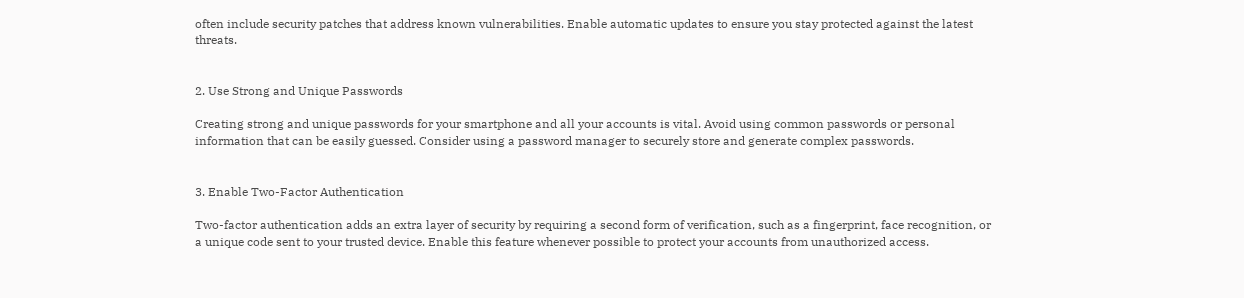often include security patches that address known vulnerabilities. Enable automatic updates to ensure you stay protected against the latest threats.


2. Use Strong and Unique Passwords

Creating strong and unique passwords for your smartphone and all your accounts is vital. Avoid using common passwords or personal information that can be easily guessed. Consider using a password manager to securely store and generate complex passwords.


3. Enable Two-Factor Authentication

Two-factor authentication adds an extra layer of security by requiring a second form of verification, such as a fingerprint, face recognition, or a unique code sent to your trusted device. Enable this feature whenever possible to protect your accounts from unauthorized access.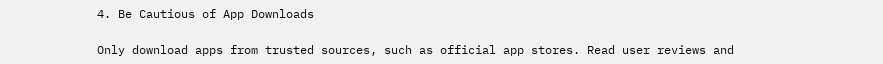4. Be Cautious of App Downloads

Only download apps from trusted sources, such as official app stores. Read user reviews and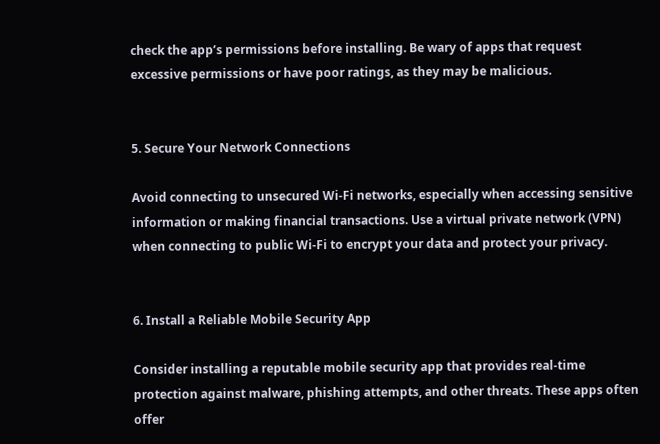check the app’s permissions before installing. Be wary of apps that request excessive permissions or have poor ratings, as they may be malicious.


5. Secure Your Network Connections

Avoid connecting to unsecured Wi-Fi networks, especially when accessing sensitive information or making financial transactions. Use a virtual private network (VPN) when connecting to public Wi-Fi to encrypt your data and protect your privacy.


6. Install a Reliable Mobile Security App

Consider installing a reputable mobile security app that provides real-time protection against malware, phishing attempts, and other threats. These apps often offer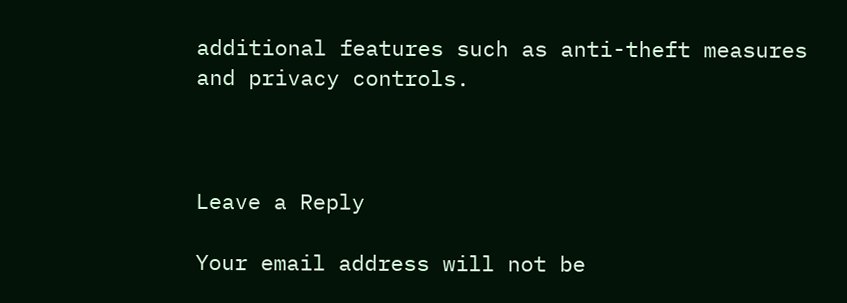additional features such as anti-theft measures and privacy controls.



Leave a Reply

Your email address will not be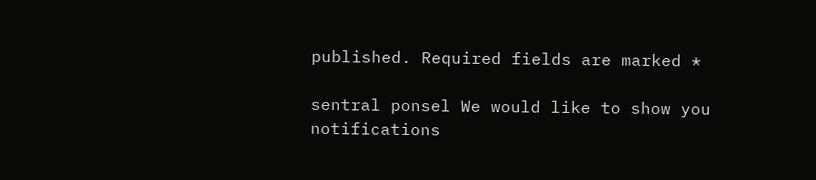published. Required fields are marked *

sentral ponsel We would like to show you notifications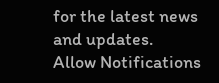for the latest news and updates.
Allow Notifications